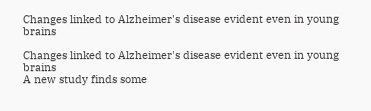Changes linked to Alzheimer's disease evident even in young brains

Changes linked to Alzheimer's disease evident even in young brains
A new study finds some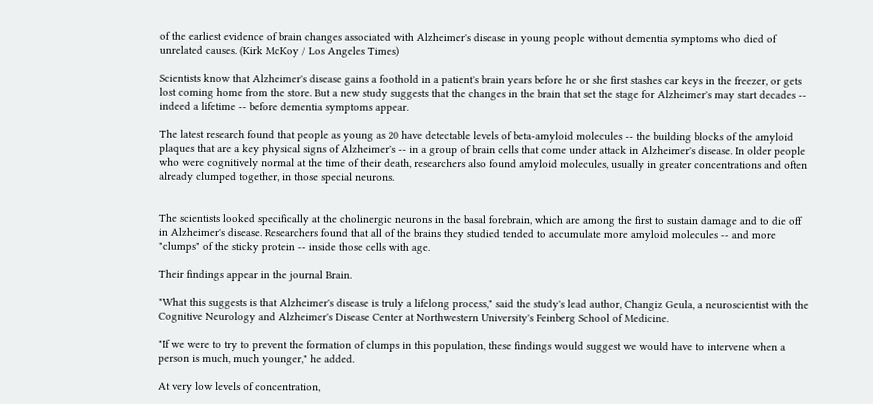of the earliest evidence of brain changes associated with Alzheimer's disease in young people without dementia symptoms who died of unrelated causes. (Kirk McKoy / Los Angeles Times)

Scientists know that Alzheimer's disease gains a foothold in a patient's brain years before he or she first stashes car keys in the freezer, or gets lost coming home from the store. But a new study suggests that the changes in the brain that set the stage for Alzheimer's may start decades -- indeed a lifetime -- before dementia symptoms appear.

The latest research found that people as young as 20 have detectable levels of beta-amyloid molecules -- the building blocks of the amyloid plaques that are a key physical signs of Alzheimer's -- in a group of brain cells that come under attack in Alzheimer's disease. In older people who were cognitively normal at the time of their death, researchers also found amyloid molecules, usually in greater concentrations and often already clumped together, in those special neurons.


The scientists looked specifically at the cholinergic neurons in the basal forebrain, which are among the first to sustain damage and to die off in Alzheimer's disease. Researchers found that all of the brains they studied tended to accumulate more amyloid molecules -- and more "clumps" of the sticky protein -- inside those cells with age.

Their findings appear in the journal Brain.

"What this suggests is that Alzheimer's disease is truly a lifelong process," said the study's lead author, Changiz Geula, a neuroscientist with the Cognitive Neurology and Alzheimer's Disease Center at Northwestern University's Feinberg School of Medicine.

"If we were to try to prevent the formation of clumps in this population, these findings would suggest we would have to intervene when a person is much, much younger," he added.

At very low levels of concentration,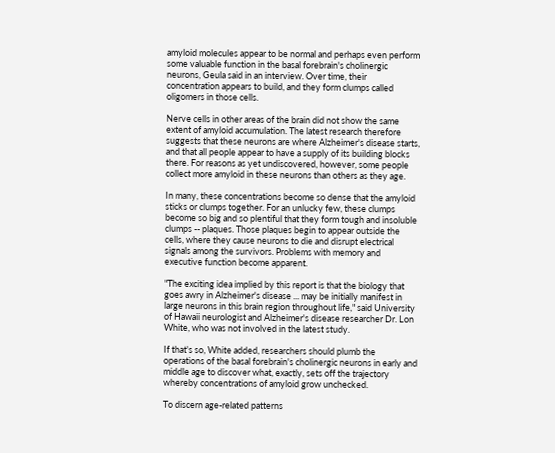amyloid molecules appear to be normal and perhaps even perform some valuable function in the basal forebrain's cholinergic neurons, Geula said in an interview. Over time, their concentration appears to build, and they form clumps called oligomers in those cells.

Nerve cells in other areas of the brain did not show the same extent of amyloid accumulation. The latest research therefore suggests that these neurons are where Alzheimer's disease starts, and that all people appear to have a supply of its building blocks there. For reasons as yet undiscovered, however, some people collect more amyloid in these neurons than others as they age.

In many, these concentrations become so dense that the amyloid sticks or clumps together. For an unlucky few, these clumps become so big and so plentiful that they form tough and insoluble clumps -- plaques. Those plaques begin to appear outside the cells, where they cause neurons to die and disrupt electrical signals among the survivors. Problems with memory and executive function become apparent.

"The exciting idea implied by this report is that the biology that goes awry in Alzheimer's disease ... may be initially manifest in large neurons in this brain region throughout life," said University of Hawaii neurologist and Alzheimer's disease researcher Dr. Lon White, who was not involved in the latest study.

If that's so, White added, researchers should plumb the operations of the basal forebrain's cholinergic neurons in early and middle age to discover what, exactly, sets off the trajectory whereby concentrations of amyloid grow unchecked.

To discern age-related patterns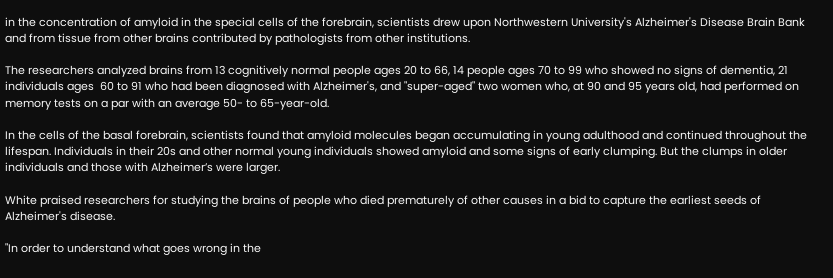in the concentration of amyloid in the special cells of the forebrain, scientists drew upon Northwestern University's Alzheimer's Disease Brain Bank and from tissue from other brains contributed by pathologists from other institutions.

The researchers analyzed brains from 13 cognitively normal people ages 20 to 66, 14 people ages 70 to 99 who showed no signs of dementia, 21 individuals ages  60 to 91 who had been diagnosed with Alzheimer's, and "super-aged" two women who, at 90 and 95 years old, had performed on memory tests on a par with an average 50- to 65-year-old.

In the cells of the basal forebrain, scientists found that amyloid molecules began accumulating in young adulthood and continued throughout the lifespan. Individuals in their 20s and other normal young individuals showed amyloid and some signs of early clumping. But the clumps in older individuals and those with Alzheimer’s were larger.

White praised researchers for studying the brains of people who died prematurely of other causes in a bid to capture the earliest seeds of Alzheimer's disease.

"In order to understand what goes wrong in the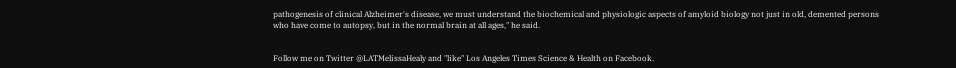pathogenesis of clinical Alzheimer's disease, we must understand the biochemical and physiologic aspects of amyloid biology not just in old, demented persons who have come to autopsy, but in the normal brain at all ages," he said.


Follow me on Twitter @LATMelissaHealy and "like" Los Angeles Times Science & Health on Facebook.